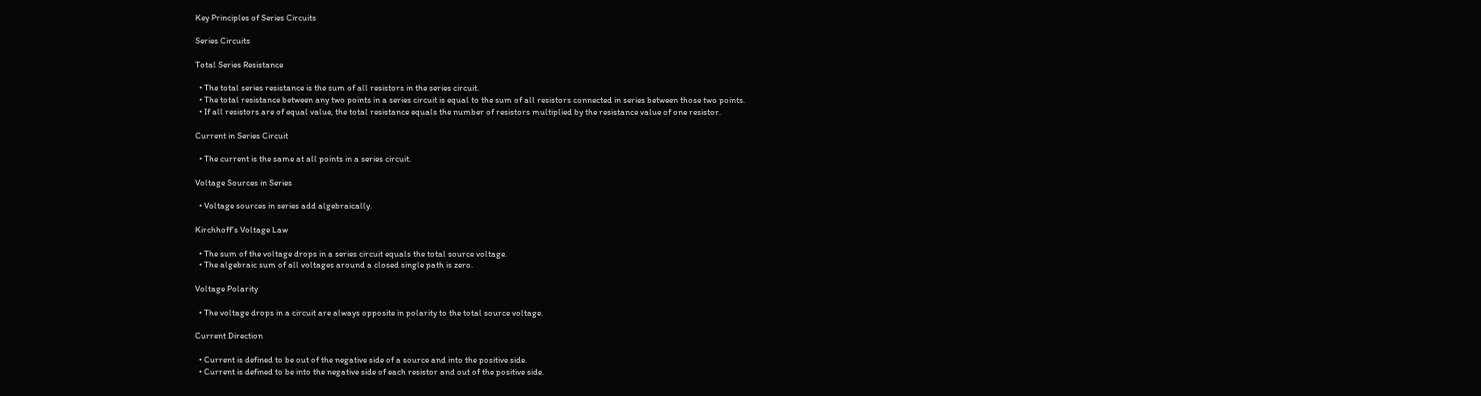Key Principles of Series Circuits

Series Circuits

Total Series Resistance

  • The total series resistance is the sum of all resistors in the series circuit.
  • The total resistance between any two points in a series circuit is equal to the sum of all resistors connected in series between those two points.
  • If all resistors are of equal value, the total resistance equals the number of resistors multiplied by the resistance value of one resistor.

Current in Series Circuit

  • The current is the same at all points in a series circuit.

Voltage Sources in Series

  • Voltage sources in series add algebraically.

Kirchhoff’s Voltage Law

  • The sum of the voltage drops in a series circuit equals the total source voltage.
  • The algebraic sum of all voltages around a closed single path is zero.

Voltage Polarity

  • The voltage drops in a circuit are always opposite in polarity to the total source voltage.

Current Direction

  • Current is defined to be out of the negative side of a source and into the positive side.
  • Current is defined to be into the negative side of each resistor and out of the positive side.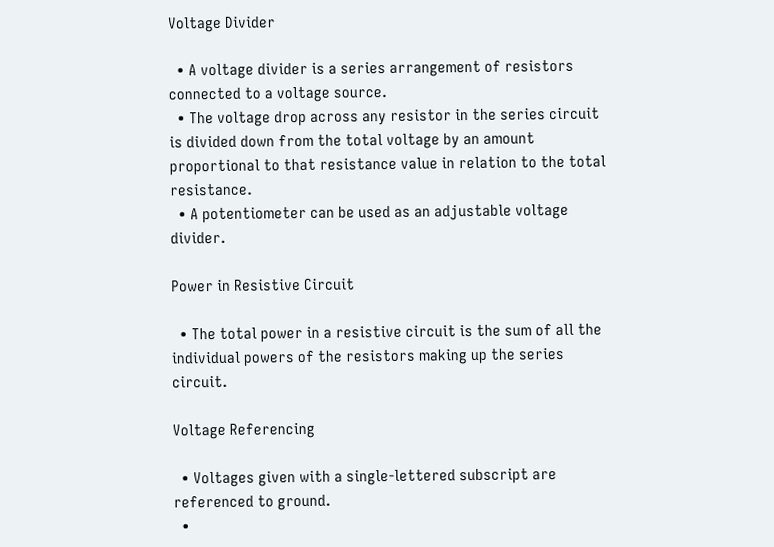Voltage Divider

  • A voltage divider is a series arrangement of resistors connected to a voltage source.
  • The voltage drop across any resistor in the series circuit is divided down from the total voltage by an amount proportional to that resistance value in relation to the total resistance.
  • A potentiometer can be used as an adjustable voltage divider.

Power in Resistive Circuit

  • The total power in a resistive circuit is the sum of all the individual powers of the resistors making up the series circuit.

Voltage Referencing

  • Voltages given with a single-lettered subscript are referenced to ground.
  •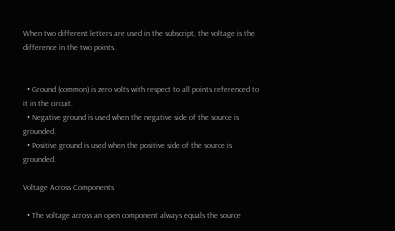When two different letters are used in the subscript, the voltage is the difference in the two points.


  • Ground (common) is zero volts with respect to all points referenced to it in the circuit.
  • Negative ground is used when the negative side of the source is grounded.
  • Positive ground is used when the positive side of the source is grounded.

Voltage Across Components

  • The voltage across an open component always equals the source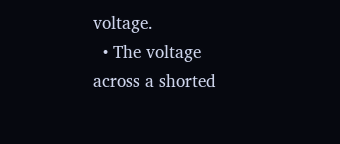voltage.
  • The voltage across a shorted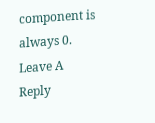component is always 0.
Leave A Reply